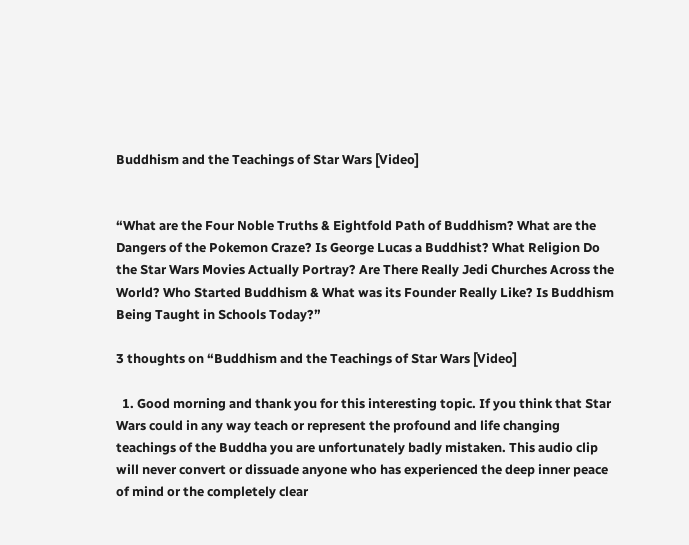Buddhism and the Teachings of Star Wars [Video]


“What are the Four Noble Truths & Eightfold Path of Buddhism? What are the Dangers of the Pokemon Craze? Is George Lucas a Buddhist? What Religion Do the Star Wars Movies Actually Portray? Are There Really Jedi Churches Across the World? Who Started Buddhism & What was its Founder Really Like? Is Buddhism Being Taught in Schools Today?”

3 thoughts on “Buddhism and the Teachings of Star Wars [Video]

  1. Good morning and thank you for this interesting topic. If you think that Star Wars could in any way teach or represent the profound and life changing teachings of the Buddha you are unfortunately badly mistaken. This audio clip will never convert or dissuade anyone who has experienced the deep inner peace of mind or the completely clear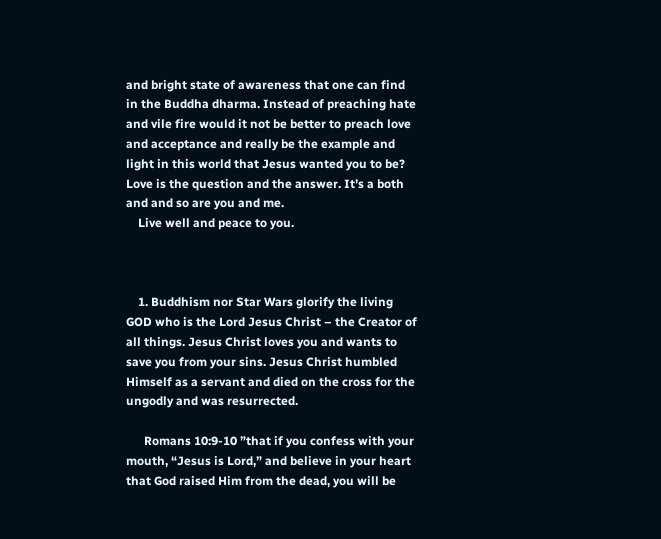and bright state of awareness that one can find in the Buddha dharma. Instead of preaching hate and vile fire would it not be better to preach love and acceptance and really be the example and light in this world that Jesus wanted you to be? Love is the question and the answer. It’s a both and and so are you and me.
    Live well and peace to you.



    1. Buddhism nor Star Wars glorify the living GOD who is the Lord Jesus Christ – the Creator of all things. Jesus Christ loves you and wants to save you from your sins. Jesus Christ humbled Himself as a servant and died on the cross for the ungodly and was resurrected.

      Romans 10:9-10 ”that if you confess with your mouth, “Jesus is Lord,” and believe in your heart that God raised Him from the dead, you will be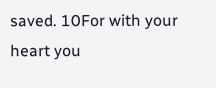saved. 10For with your heart you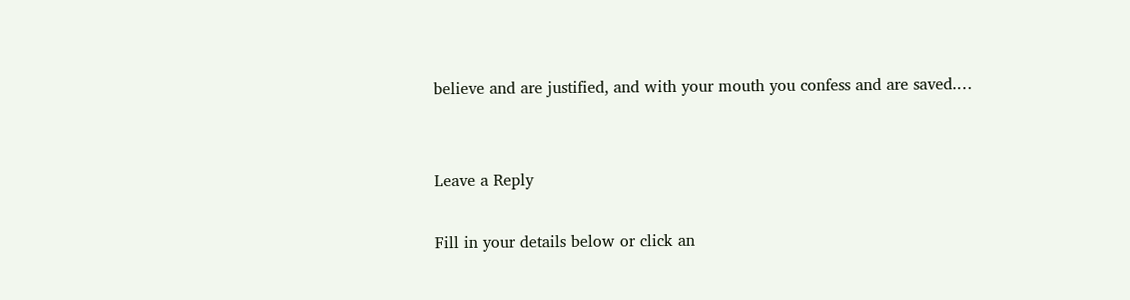believe and are justified, and with your mouth you confess and are saved.…


Leave a Reply

Fill in your details below or click an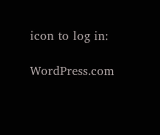icon to log in:

WordPress.com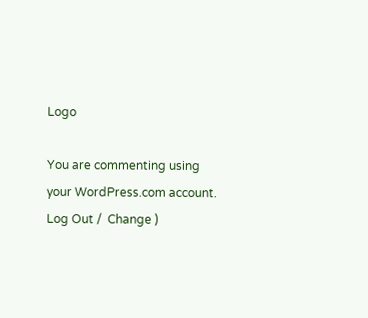Logo

You are commenting using your WordPress.com account. Log Out /  Change )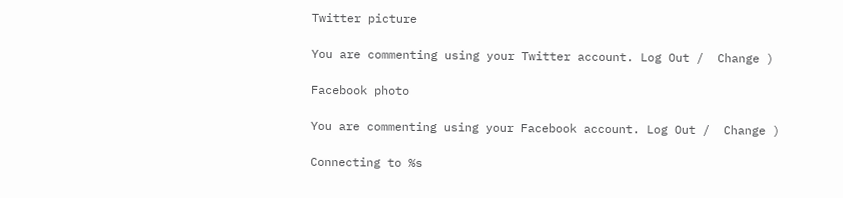Twitter picture

You are commenting using your Twitter account. Log Out /  Change )

Facebook photo

You are commenting using your Facebook account. Log Out /  Change )

Connecting to %s